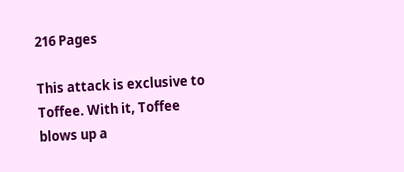216 Pages

This attack is exclusive to Toffee. With it, Toffee blows up a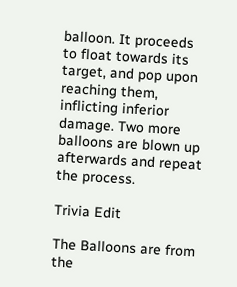balloon. It proceeds to float towards its target, and pop upon reaching them, inflicting inferior damage. Two more balloons are blown up afterwards and repeat the process.

Trivia Edit

The Balloons are from the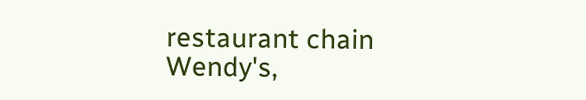restaurant chain Wendy's,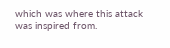which was where this attack was inspired from.